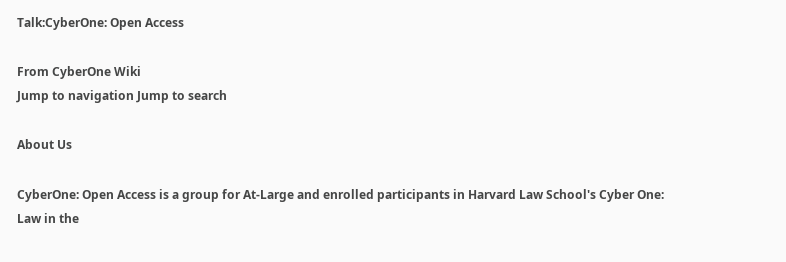Talk:CyberOne: Open Access

From CyberOne Wiki
Jump to navigation Jump to search

About Us

CyberOne: Open Access is a group for At-Large and enrolled participants in Harvard Law School's Cyber One: Law in the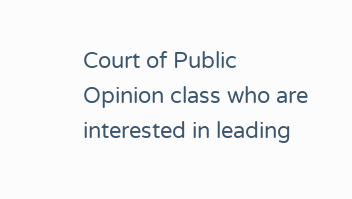Court of Public Opinion class who are interested in leading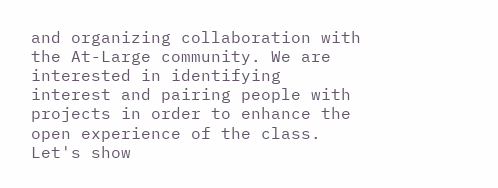and organizing collaboration with the At-Large community. We are interested in identifying interest and pairing people with projects in order to enhance the open experience of the class. Let's show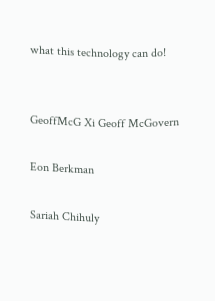what this technology can do!


GeoffMcG Xi Geoff McGovern

Eon Berkman

Sariah Chihuly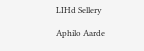LIHd Sellery

Aphilo Aarde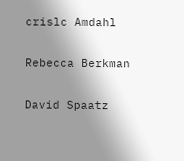crislc Amdahl

Rebecca Berkman

David Spaatz